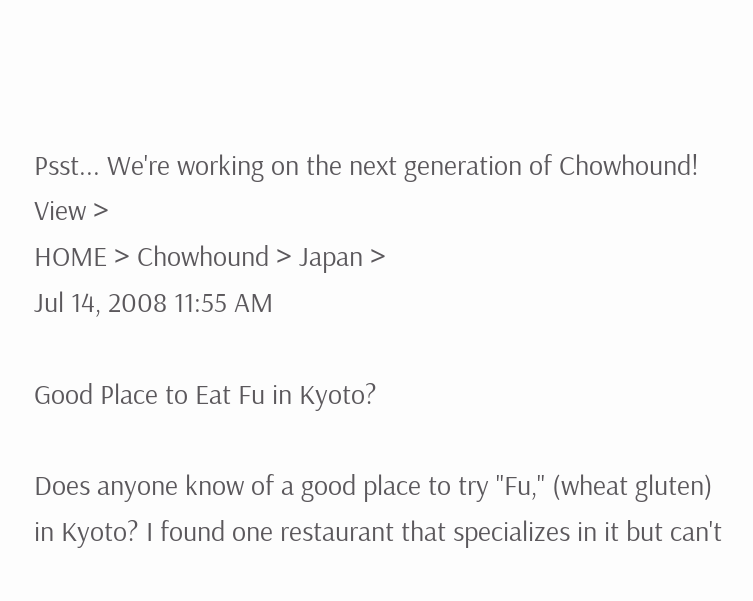Psst... We're working on the next generation of Chowhound! View >
HOME > Chowhound > Japan >
Jul 14, 2008 11:55 AM

Good Place to Eat Fu in Kyoto?

Does anyone know of a good place to try "Fu," (wheat gluten) in Kyoto? I found one restaurant that specializes in it but can't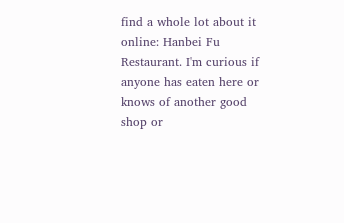find a whole lot about it online: Hanbei Fu Restaurant. I'm curious if anyone has eaten here or knows of another good shop or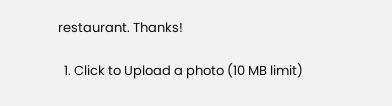restaurant. Thanks!

  1. Click to Upload a photo (10 MB limit)